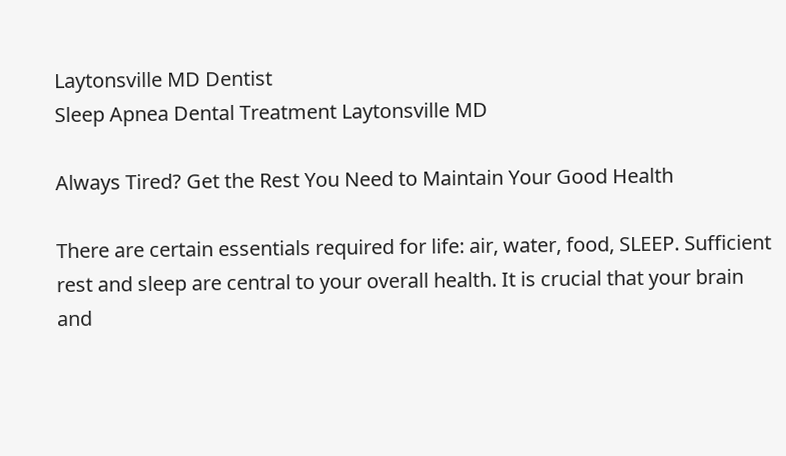Laytonsville MD Dentist
Sleep Apnea Dental Treatment Laytonsville MD

Always Tired? Get the Rest You Need to Maintain Your Good Health

There are certain essentials required for life: air, water, food, SLEEP. Sufficient rest and sleep are central to your overall health. It is crucial that your brain and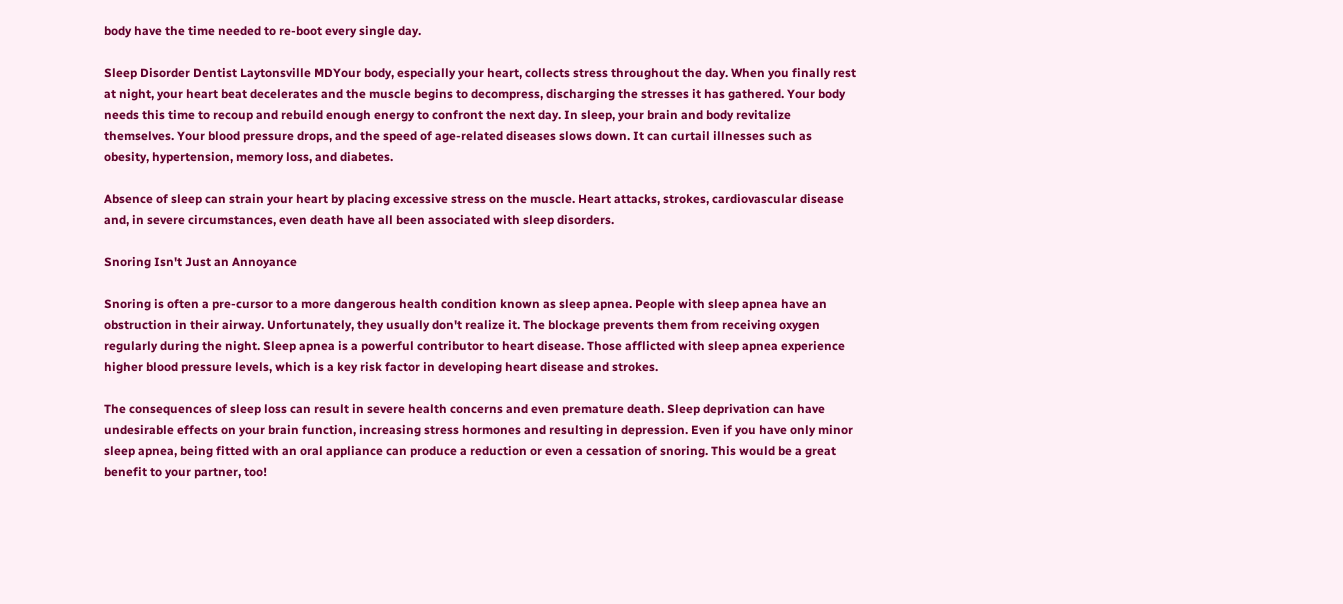body have the time needed to re-boot every single day.

Sleep Disorder Dentist Laytonsville MDYour body, especially your heart, collects stress throughout the day. When you finally rest at night, your heart beat decelerates and the muscle begins to decompress, discharging the stresses it has gathered. Your body needs this time to recoup and rebuild enough energy to confront the next day. In sleep, your brain and body revitalize themselves. Your blood pressure drops, and the speed of age-related diseases slows down. It can curtail illnesses such as obesity, hypertension, memory loss, and diabetes.

Absence of sleep can strain your heart by placing excessive stress on the muscle. Heart attacks, strokes, cardiovascular disease and, in severe circumstances, even death have all been associated with sleep disorders.

Snoring Isn't Just an Annoyance

Snoring is often a pre-cursor to a more dangerous health condition known as sleep apnea. People with sleep apnea have an obstruction in their airway. Unfortunately, they usually don't realize it. The blockage prevents them from receiving oxygen regularly during the night. Sleep apnea is a powerful contributor to heart disease. Those afflicted with sleep apnea experience higher blood pressure levels, which is a key risk factor in developing heart disease and strokes.

The consequences of sleep loss can result in severe health concerns and even premature death. Sleep deprivation can have undesirable effects on your brain function, increasing stress hormones and resulting in depression. Even if you have only minor sleep apnea, being fitted with an oral appliance can produce a reduction or even a cessation of snoring. This would be a great benefit to your partner, too!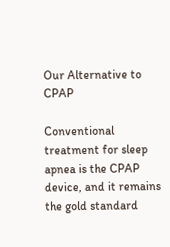Our Alternative to CPAP

Conventional treatment for sleep apnea is the CPAP device, and it remains the gold standard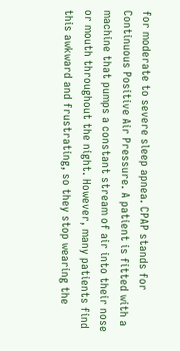for moderate to severe sleep apnea. CPAP stands for Continuous Positive Air Pressure. A patient is fitted with a machine that pumps a constant stream of air into their nose or mouth throughout the night. However, many patients find this awkward and frustrating, so they stop wearing the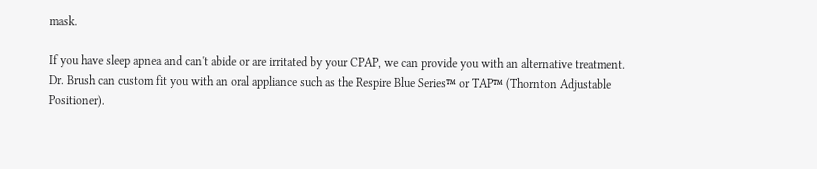mask.

If you have sleep apnea and can't abide or are irritated by your CPAP, we can provide you with an alternative treatment. Dr. Brush can custom fit you with an oral appliance such as the Respire Blue Series™ or TAP™ (Thornton Adjustable Positioner).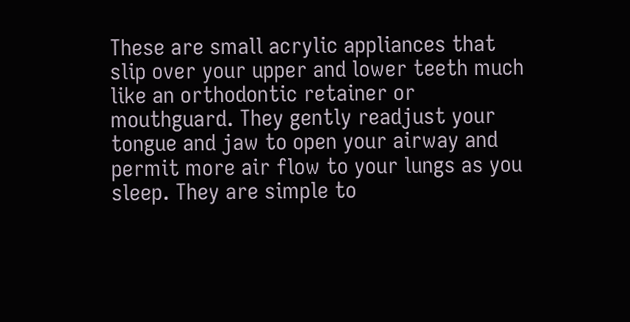These are small acrylic appliances that slip over your upper and lower teeth much like an orthodontic retainer or mouthguard. They gently readjust your tongue and jaw to open your airway and permit more air flow to your lungs as you sleep. They are simple to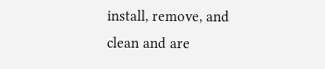install, remove, and clean and are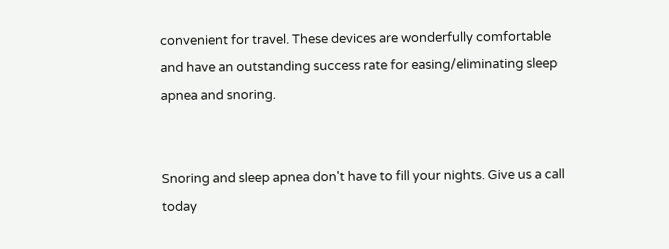convenient for travel. These devices are wonderfully comfortable and have an outstanding success rate for easing/eliminating sleep apnea and snoring.


Snoring and sleep apnea don't have to fill your nights. Give us a call today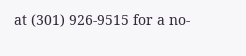at (301) 926-9515 for a no-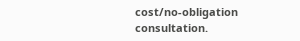cost/no-obligation consultation.